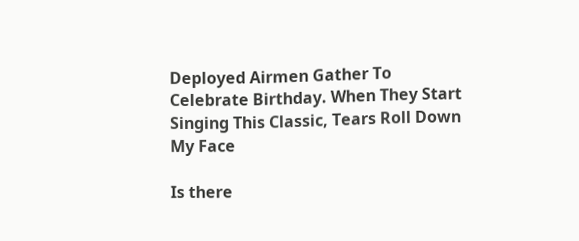Deployed Airmen Gather To Celebrate Birthday. When They Start Singing This Classic, Tears Roll Down My Face

Is there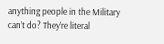anything people in the Military can’t do? They’re literal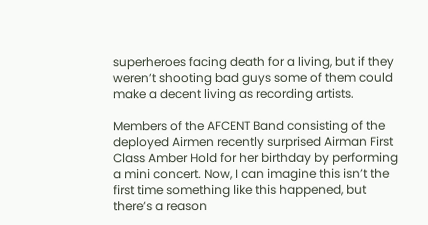superheroes facing death for a living, but if they weren’t shooting bad guys some of them could make a decent living as recording artists.

Members of the AFCENT Band consisting of the deployed Airmen recently surprised Airman First Class Amber Hold for her birthday by performing a mini concert. Now, I can imagine this isn’t the first time something like this happened, but there’s a reason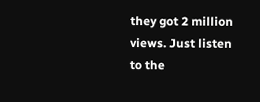they got 2 million views. Just listen to the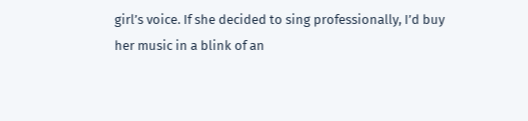girl’s voice. If she decided to sing professionally, I’d buy her music in a blink of an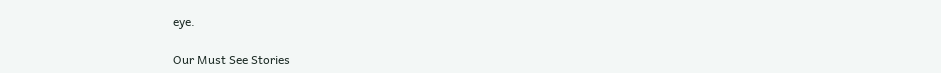eye.

Our Must See Stories